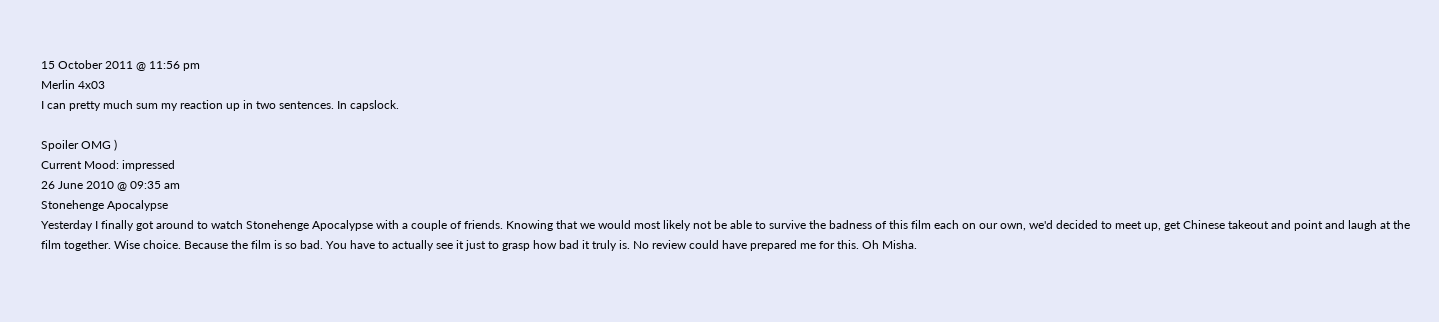15 October 2011 @ 11:56 pm
Merlin 4x03
I can pretty much sum my reaction up in two sentences. In capslock.

Spoiler OMG )
Current Mood: impressed
26 June 2010 @ 09:35 am
Stonehenge Apocalypse
Yesterday I finally got around to watch Stonehenge Apocalypse with a couple of friends. Knowing that we would most likely not be able to survive the badness of this film each on our own, we'd decided to meet up, get Chinese takeout and point and laugh at the film together. Wise choice. Because the film is so bad. You have to actually see it just to grasp how bad it truly is. No review could have prepared me for this. Oh Misha.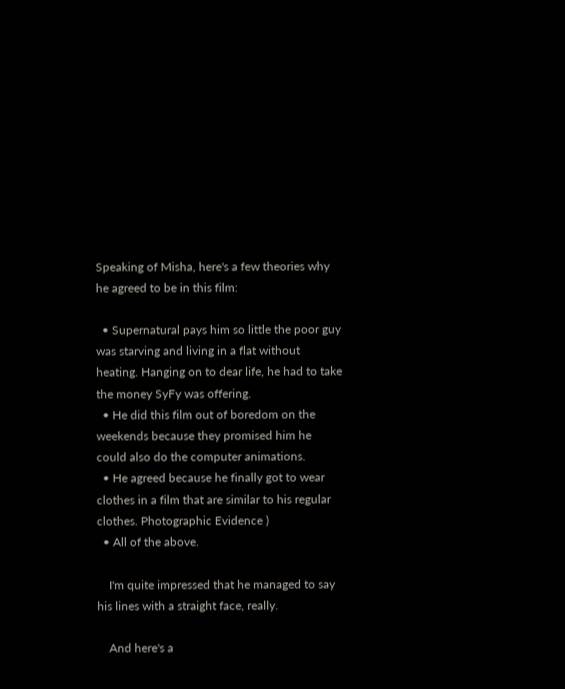Speaking of Misha, here's a few theories why he agreed to be in this film:

  • Supernatural pays him so little the poor guy was starving and living in a flat without heating. Hanging on to dear life, he had to take the money SyFy was offering.
  • He did this film out of boredom on the weekends because they promised him he could also do the computer animations.
  • He agreed because he finally got to wear clothes in a film that are similar to his regular clothes. Photographic Evidence )
  • All of the above.

    I'm quite impressed that he managed to say his lines with a straight face, really.

    And here's a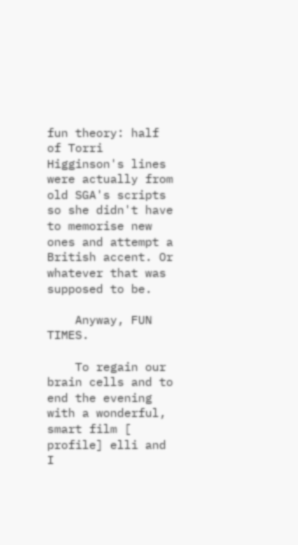fun theory: half of Torri Higginson's lines were actually from old SGA's scripts so she didn't have to memorise new ones and attempt a British accent. Or whatever that was supposed to be.

    Anyway, FUN TIMES.

    To regain our brain cells and to end the evening with a wonderful, smart film [ profile] elli and I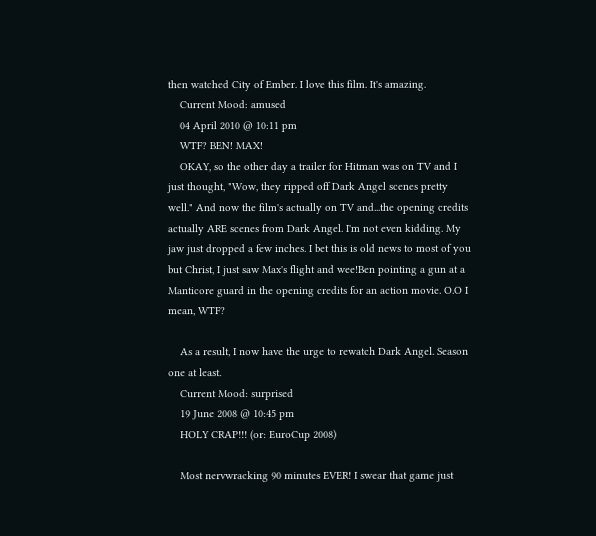then watched City of Ember. I love this film. It's amazing.
    Current Mood: amused
    04 April 2010 @ 10:11 pm
    WTF? BEN! MAX!
    OKAY, so the other day a trailer for Hitman was on TV and I just thought, "Wow, they ripped off Dark Angel scenes pretty well." And now the film's actually on TV and...the opening credits actually ARE scenes from Dark Angel. I'm not even kidding. My jaw just dropped a few inches. I bet this is old news to most of you but Christ, I just saw Max's flight and wee!Ben pointing a gun at a Manticore guard in the opening credits for an action movie. O.O I mean, WTF?

    As a result, I now have the urge to rewatch Dark Angel. Season one at least.
    Current Mood: surprised
    19 June 2008 @ 10:45 pm
    HOLY CRAP!!! (or: EuroCup 2008)

    Most nervwracking 90 minutes EVER! I swear that game just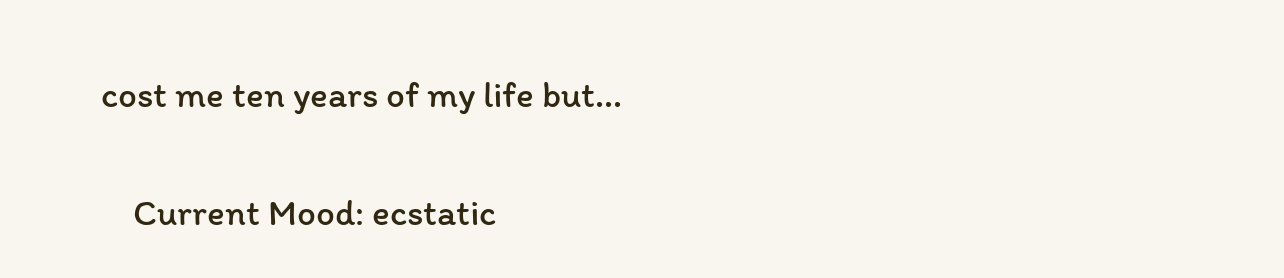cost me ten years of my life but...

    Current Mood: ecstatic